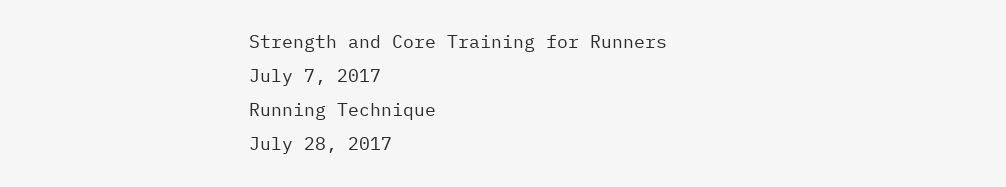Strength and Core Training for Runners
July 7, 2017
Running Technique
July 28, 2017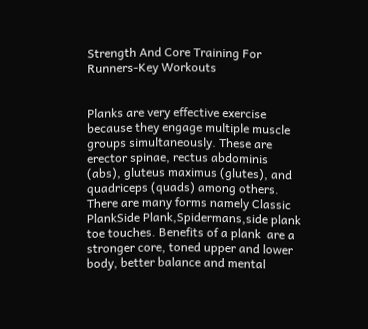Strength And Core Training For Runners-Key Workouts


Planks are very effective exercise because they engage multiple muscle groups simultaneously. These are erector spinae, rectus abdominis (abs), gluteus maximus (glutes), and quadriceps (quads) among others. There are many forms namely Classic PlankSide Plank,Spidermans,side plank toe touches. Benefits of a plank  are a stronger core, toned upper and lower body, better balance and mental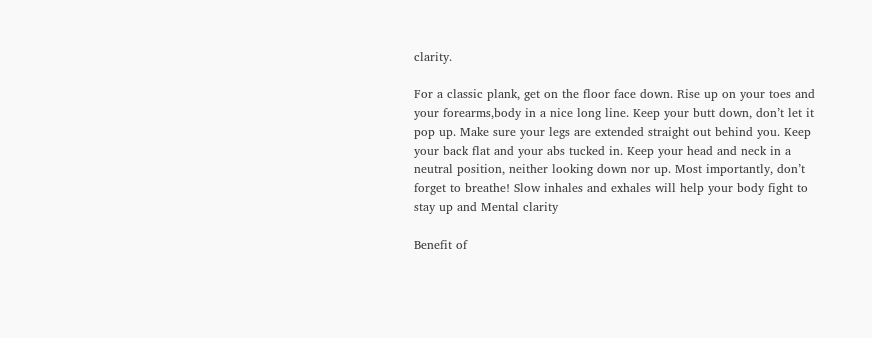clarity.

For a classic plank, get on the floor face down. Rise up on your toes and your forearms,body in a nice long line. Keep your butt down, don’t let it pop up. Make sure your legs are extended straight out behind you. Keep your back flat and your abs tucked in. Keep your head and neck in a neutral position, neither looking down nor up. Most importantly, don’t forget to breathe! Slow inhales and exhales will help your body fight to stay up and Mental clarity

Benefit of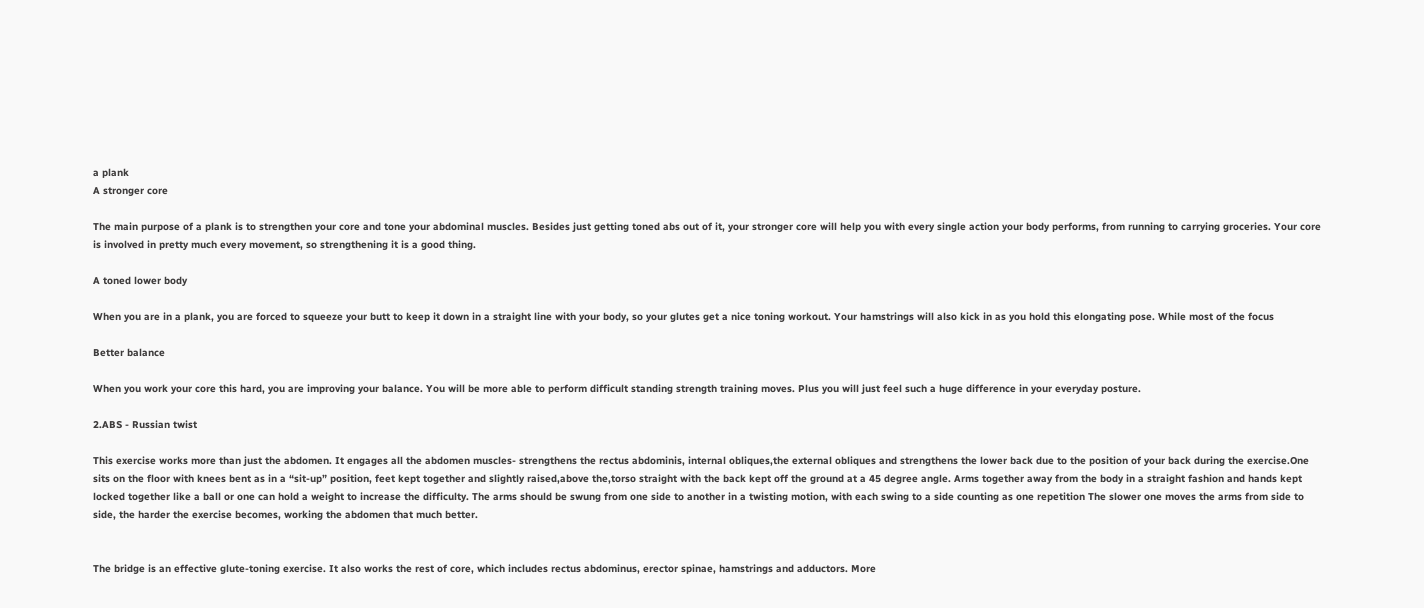a plank
A stronger core

The main purpose of a plank is to strengthen your core and tone your abdominal muscles. Besides just getting toned abs out of it, your stronger core will help you with every single action your body performs, from running to carrying groceries. Your core is involved in pretty much every movement, so strengthening it is a good thing.

A toned lower body

When you are in a plank, you are forced to squeeze your butt to keep it down in a straight line with your body, so your glutes get a nice toning workout. Your hamstrings will also kick in as you hold this elongating pose. While most of the focus

Better balance

When you work your core this hard, you are improving your balance. You will be more able to perform difficult standing strength training moves. Plus you will just feel such a huge difference in your everyday posture.

2.ABS - Russian twist

This exercise works more than just the abdomen. It engages all the abdomen muscles- strengthens the rectus abdominis, internal obliques,the external obliques and strengthens the lower back due to the position of your back during the exercise.One sits on the floor with knees bent as in a “sit-up” position, feet kept together and slightly raised,above the,torso straight with the back kept off the ground at a 45 degree angle. Arms together away from the body in a straight fashion and hands kept locked together like a ball or one can hold a weight to increase the difficulty. The arms should be swung from one side to another in a twisting motion, with each swing to a side counting as one repetition The slower one moves the arms from side to side, the harder the exercise becomes, working the abdomen that much better.


The bridge is an effective glute-toning exercise. It also works the rest of core, which includes rectus abdominus, erector spinae, hamstrings and adductors. More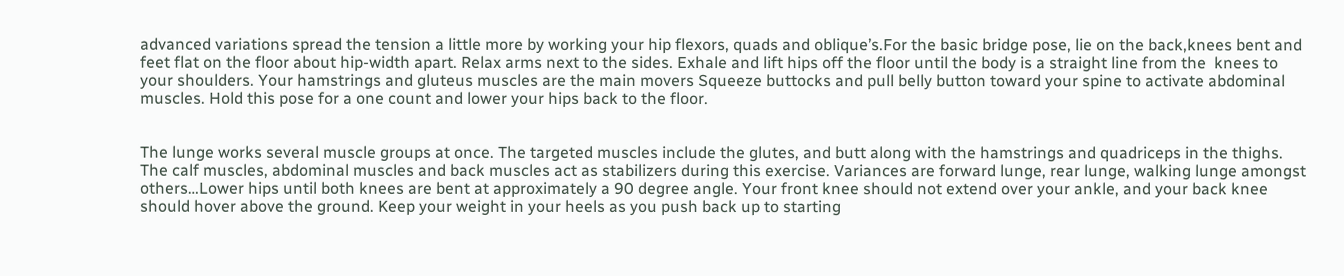advanced variations spread the tension a little more by working your hip flexors, quads and oblique’s.For the basic bridge pose, lie on the back,knees bent and feet flat on the floor about hip-width apart. Relax arms next to the sides. Exhale and lift hips off the floor until the body is a straight line from the  knees to your shoulders. Your hamstrings and gluteus muscles are the main movers Squeeze buttocks and pull belly button toward your spine to activate abdominal muscles. Hold this pose for a one count and lower your hips back to the floor.


The lunge works several muscle groups at once. The targeted muscles include the glutes, and butt along with the hamstrings and quadriceps in the thighs. The calf muscles, abdominal muscles and back muscles act as stabilizers during this exercise. Variances are forward lunge, rear lunge, walking lunge amongst others…Lower hips until both knees are bent at approximately a 90 degree angle. Your front knee should not extend over your ankle, and your back knee should hover above the ground. Keep your weight in your heels as you push back up to starting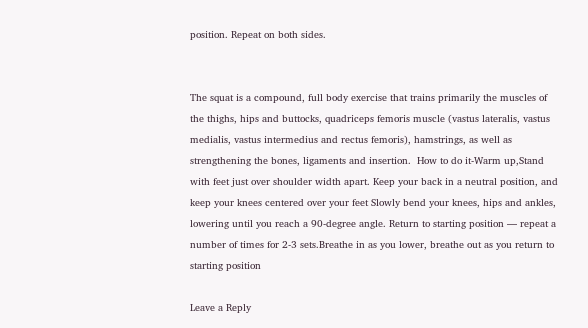position. Repeat on both sides.


The squat is a compound, full body exercise that trains primarily the muscles of the thighs, hips and buttocks, quadriceps femoris muscle (vastus lateralis, vastus medialis, vastus intermedius and rectus femoris), hamstrings, as well as strengthening the bones, ligaments and insertion.  How to do it-Warm up,Stand with feet just over shoulder width apart. Keep your back in a neutral position, and keep your knees centered over your feet Slowly bend your knees, hips and ankles, lowering until you reach a 90-degree angle. Return to starting position — repeat a number of times for 2-3 sets.Breathe in as you lower, breathe out as you return to starting position

Leave a Reply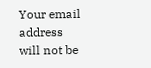Your email address will not be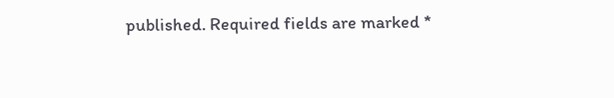published. Required fields are marked *